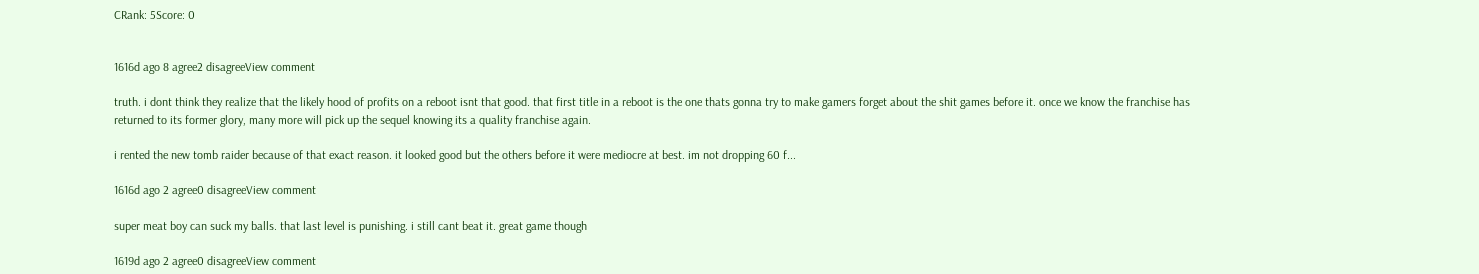CRank: 5Score: 0


1616d ago 8 agree2 disagreeView comment

truth. i dont think they realize that the likely hood of profits on a reboot isnt that good. that first title in a reboot is the one thats gonna try to make gamers forget about the shit games before it. once we know the franchise has returned to its former glory, many more will pick up the sequel knowing its a quality franchise again.

i rented the new tomb raider because of that exact reason. it looked good but the others before it were mediocre at best. im not dropping 60 f...

1616d ago 2 agree0 disagreeView comment

super meat boy can suck my balls. that last level is punishing. i still cant beat it. great game though

1619d ago 2 agree0 disagreeView comment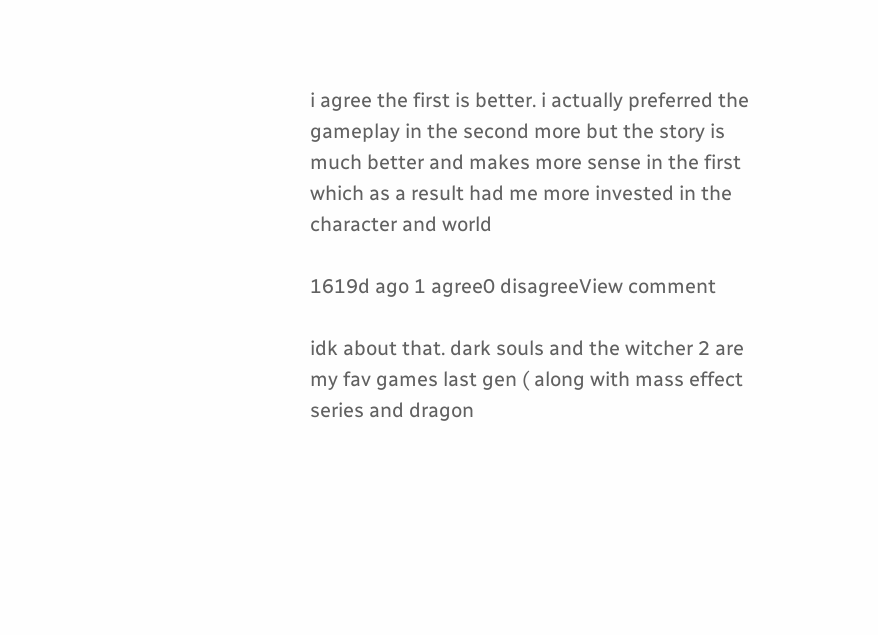i agree the first is better. i actually preferred the gameplay in the second more but the story is much better and makes more sense in the first which as a result had me more invested in the character and world

1619d ago 1 agree0 disagreeView comment

idk about that. dark souls and the witcher 2 are my fav games last gen ( along with mass effect series and dragon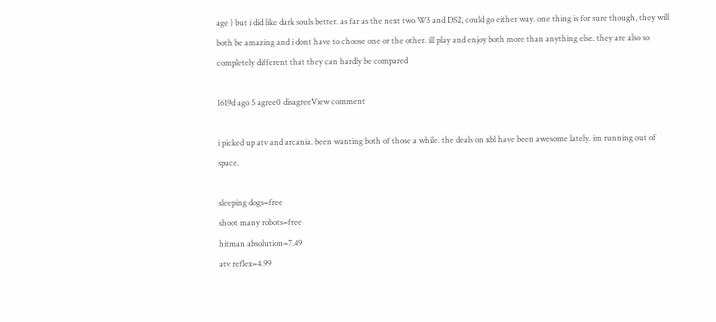age ) but i did like dark souls better. as far as the next two W3 and DS2, could go either way. one thing is for sure though, they will both be amazing and i dont have to choose one or the other. ill play and enjoy both more than anything else. they are also so completely different that they can hardly be compared

1619d ago 5 agree0 disagreeView comment

i picked up atv and arcania. been wanting both of those a while. the deals on xbl have been awesome lately. im running out of space.

sleeping dogs=free
shoot many robots=free
hitman absolution=7.49
atv reflex=4.99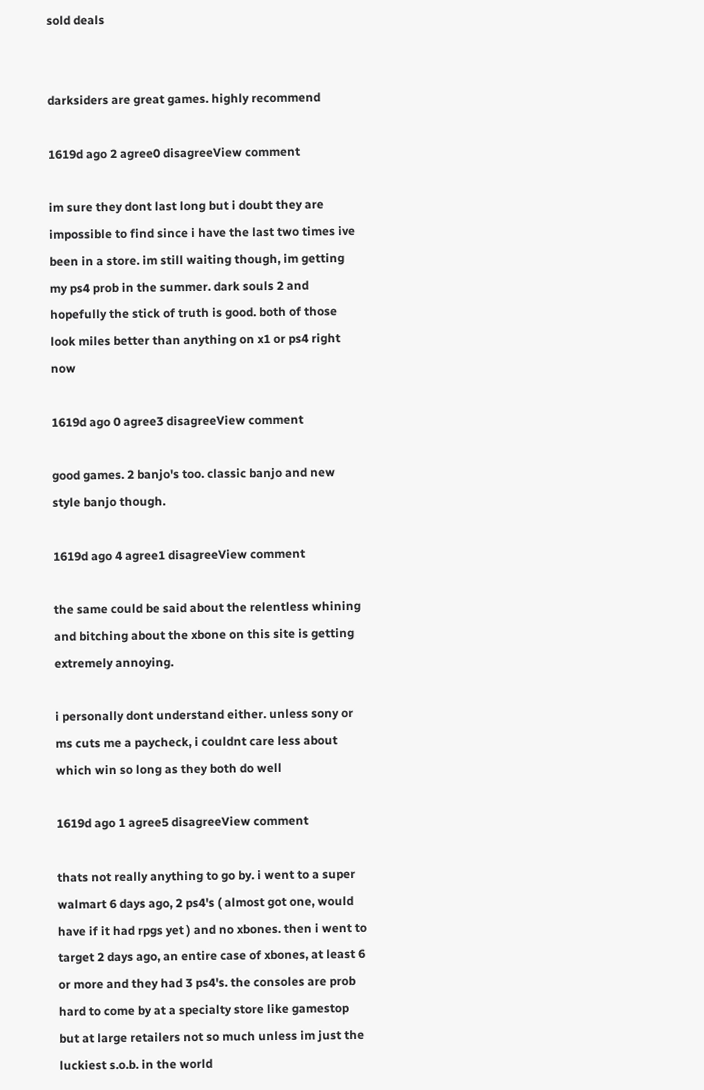sold deals


darksiders are great games. highly recommend

1619d ago 2 agree0 disagreeView comment

im sure they dont last long but i doubt they are impossible to find since i have the last two times ive been in a store. im still waiting though, im getting my ps4 prob in the summer. dark souls 2 and hopefully the stick of truth is good. both of those look miles better than anything on x1 or ps4 right now

1619d ago 0 agree3 disagreeView comment

good games. 2 banjo's too. classic banjo and new style banjo though.

1619d ago 4 agree1 disagreeView comment

the same could be said about the relentless whining and bitching about the xbone on this site is getting extremely annoying.

i personally dont understand either. unless sony or ms cuts me a paycheck, i couldnt care less about which win so long as they both do well

1619d ago 1 agree5 disagreeView comment

thats not really anything to go by. i went to a super walmart 6 days ago, 2 ps4's ( almost got one, would have if it had rpgs yet ) and no xbones. then i went to target 2 days ago, an entire case of xbones, at least 6 or more and they had 3 ps4's. the consoles are prob hard to come by at a specialty store like gamestop but at large retailers not so much unless im just the luckiest s.o.b. in the world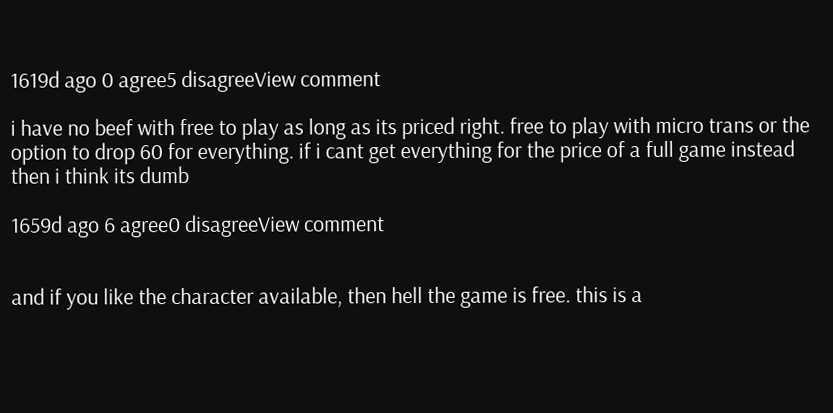1619d ago 0 agree5 disagreeView comment

i have no beef with free to play as long as its priced right. free to play with micro trans or the option to drop 60 for everything. if i cant get everything for the price of a full game instead then i think its dumb

1659d ago 6 agree0 disagreeView comment


and if you like the character available, then hell the game is free. this is a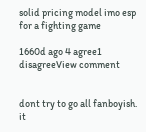solid pricing model imo esp for a fighting game

1660d ago 4 agree1 disagreeView comment


dont try to go all fanboyish. it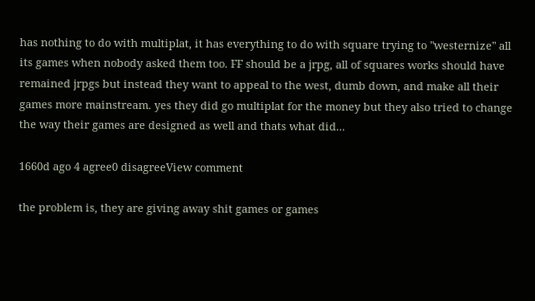has nothing to do with multiplat, it has everything to do with square trying to "westernize" all its games when nobody asked them too. FF should be a jrpg, all of squares works should have remained jrpgs but instead they want to appeal to the west, dumb down, and make all their games more mainstream. yes they did go multiplat for the money but they also tried to change the way their games are designed as well and thats what did...

1660d ago 4 agree0 disagreeView comment

the problem is, they are giving away shit games or games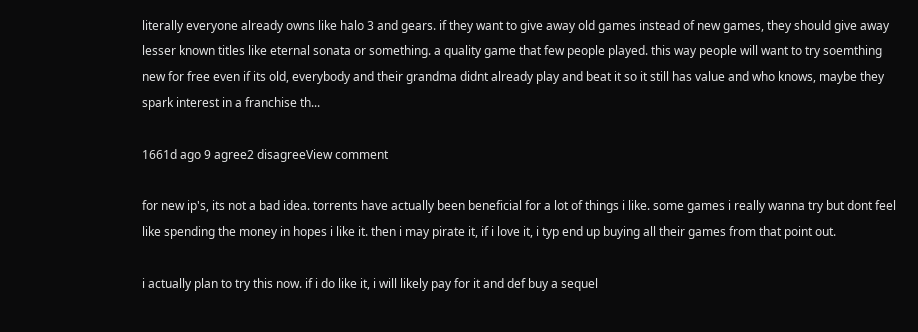literally everyone already owns like halo 3 and gears. if they want to give away old games instead of new games, they should give away lesser known titles like eternal sonata or something. a quality game that few people played. this way people will want to try soemthing new for free even if its old, everybody and their grandma didnt already play and beat it so it still has value and who knows, maybe they spark interest in a franchise th...

1661d ago 9 agree2 disagreeView comment

for new ip's, its not a bad idea. torrents have actually been beneficial for a lot of things i like. some games i really wanna try but dont feel like spending the money in hopes i like it. then i may pirate it, if i love it, i typ end up buying all their games from that point out.

i actually plan to try this now. if i do like it, i will likely pay for it and def buy a sequel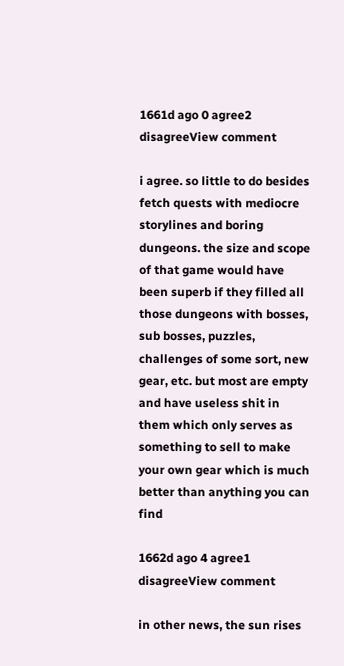1661d ago 0 agree2 disagreeView comment

i agree. so little to do besides fetch quests with mediocre storylines and boring dungeons. the size and scope of that game would have been superb if they filled all those dungeons with bosses, sub bosses, puzzles, challenges of some sort, new gear, etc. but most are empty and have useless shit in them which only serves as something to sell to make your own gear which is much better than anything you can find

1662d ago 4 agree1 disagreeView comment

in other news, the sun rises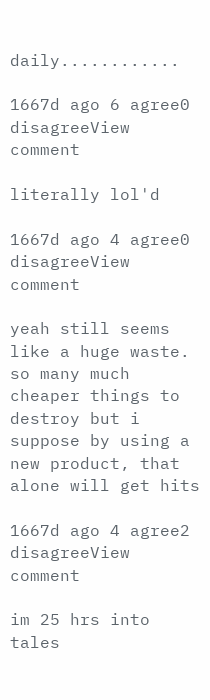daily............

1667d ago 6 agree0 disagreeView comment

literally lol'd

1667d ago 4 agree0 disagreeView comment

yeah still seems like a huge waste. so many much cheaper things to destroy but i suppose by using a new product, that alone will get hits

1667d ago 4 agree2 disagreeView comment

im 25 hrs into tales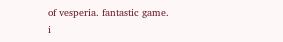of vesperia. fantastic game. i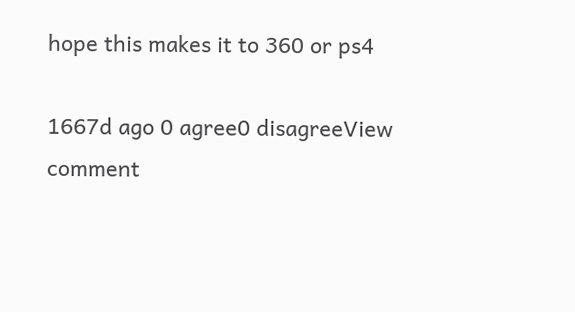hope this makes it to 360 or ps4

1667d ago 0 agree0 disagreeView comment